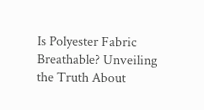Is Polyester Fabric Breathable? Unveiling the Truth About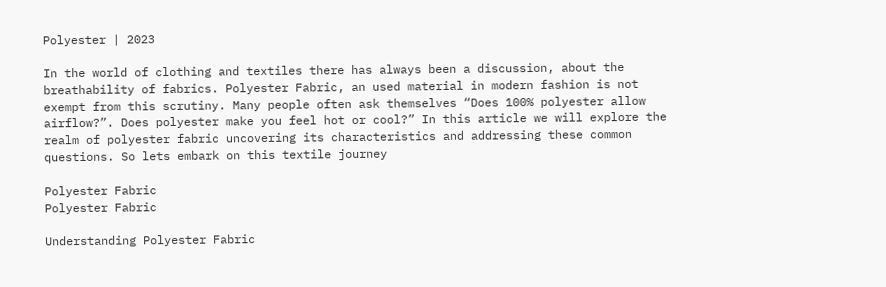Polyester | 2023

In the world of clothing and textiles there has always been a discussion, about the breathability of fabrics. Polyester Fabric, an used material in modern fashion is not exempt from this scrutiny. Many people often ask themselves “Does 100% polyester allow airflow?”. Does polyester make you feel hot or cool?” In this article we will explore the realm of polyester fabric uncovering its characteristics and addressing these common questions. So lets embark on this textile journey

Polyester Fabric
Polyester Fabric

Understanding Polyester Fabric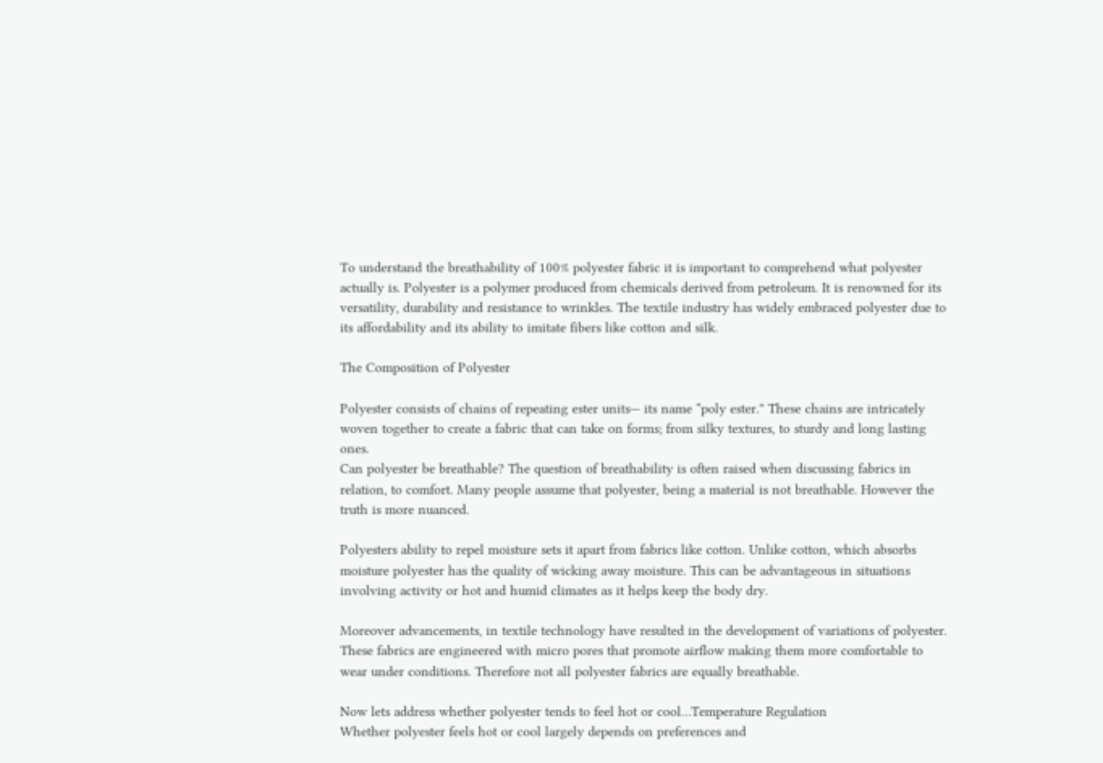To understand the breathability of 100% polyester fabric it is important to comprehend what polyester actually is. Polyester is a polymer produced from chemicals derived from petroleum. It is renowned for its versatility, durability and resistance to wrinkles. The textile industry has widely embraced polyester due to its affordability and its ability to imitate fibers like cotton and silk.

The Composition of Polyester

Polyester consists of chains of repeating ester units— its name “poly ester.” These chains are intricately woven together to create a fabric that can take on forms; from silky textures, to sturdy and long lasting ones.
Can polyester be breathable? The question of breathability is often raised when discussing fabrics in relation, to comfort. Many people assume that polyester, being a material is not breathable. However the truth is more nuanced.

Polyesters ability to repel moisture sets it apart from fabrics like cotton. Unlike cotton, which absorbs moisture polyester has the quality of wicking away moisture. This can be advantageous in situations involving activity or hot and humid climates as it helps keep the body dry.

Moreover advancements, in textile technology have resulted in the development of variations of polyester. These fabrics are engineered with micro pores that promote airflow making them more comfortable to wear under conditions. Therefore not all polyester fabrics are equally breathable.

Now lets address whether polyester tends to feel hot or cool…Temperature Regulation
Whether polyester feels hot or cool largely depends on preferences and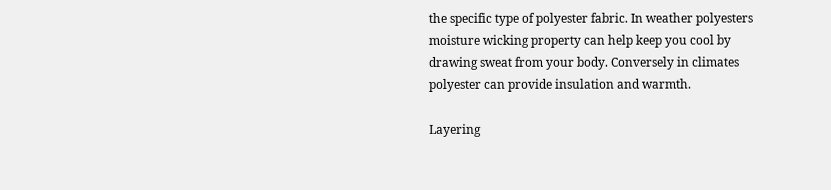the specific type of polyester fabric. In weather polyesters moisture wicking property can help keep you cool by drawing sweat from your body. Conversely in climates polyester can provide insulation and warmth.

Layering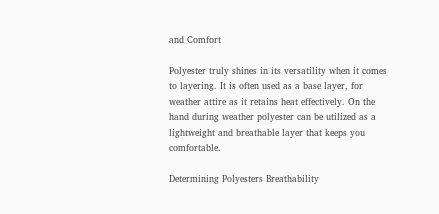and Comfort

Polyester truly shines in its versatility when it comes to layering. It is often used as a base layer, for weather attire as it retains heat effectively. On the hand during weather polyester can be utilized as a lightweight and breathable layer that keeps you comfortable.

Determining Polyesters Breathability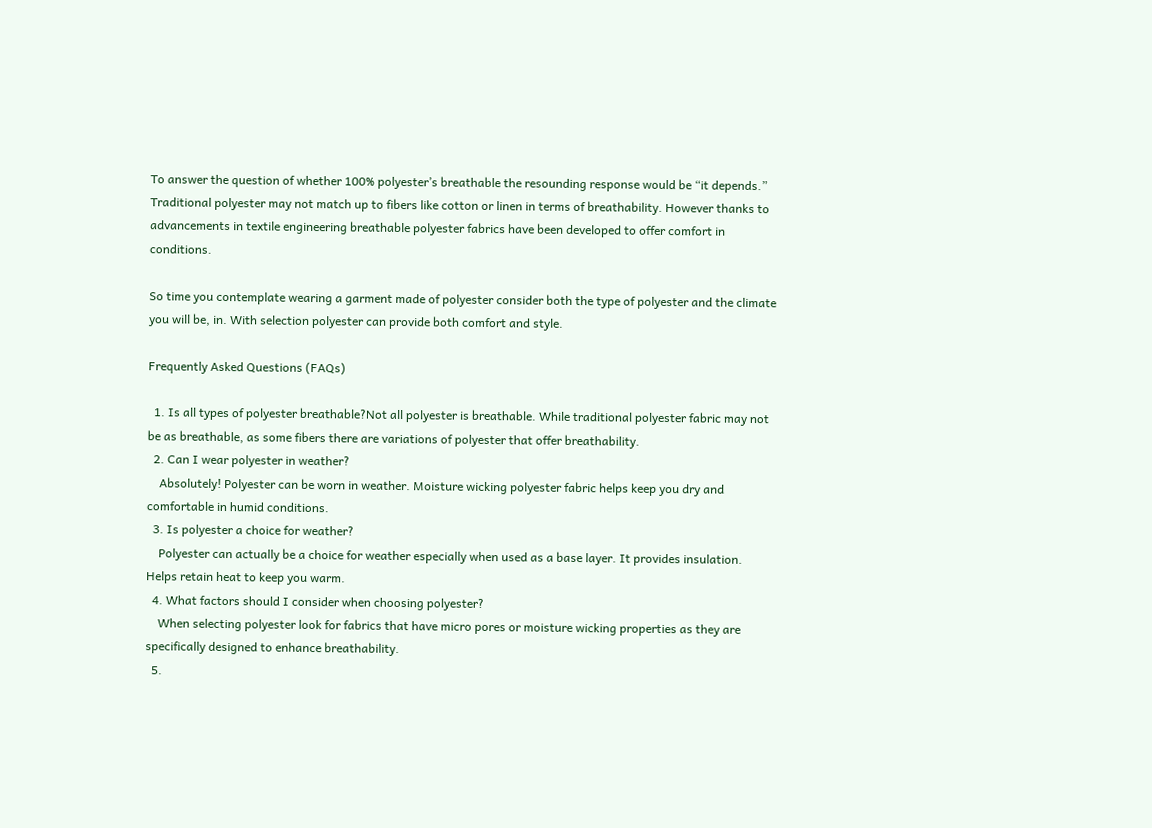To answer the question of whether 100% polyester’s breathable the resounding response would be “it depends.” Traditional polyester may not match up to fibers like cotton or linen in terms of breathability. However thanks to advancements in textile engineering breathable polyester fabrics have been developed to offer comfort in conditions.

So time you contemplate wearing a garment made of polyester consider both the type of polyester and the climate you will be, in. With selection polyester can provide both comfort and style.

Frequently Asked Questions (FAQs)

  1. Is all types of polyester breathable?Not all polyester is breathable. While traditional polyester fabric may not be as breathable, as some fibers there are variations of polyester that offer breathability.
  2. Can I wear polyester in weather?
    Absolutely! Polyester can be worn in weather. Moisture wicking polyester fabric helps keep you dry and comfortable in humid conditions.
  3. Is polyester a choice for weather?
    Polyester can actually be a choice for weather especially when used as a base layer. It provides insulation. Helps retain heat to keep you warm.
  4. What factors should I consider when choosing polyester?
    When selecting polyester look for fabrics that have micro pores or moisture wicking properties as they are specifically designed to enhance breathability.
  5.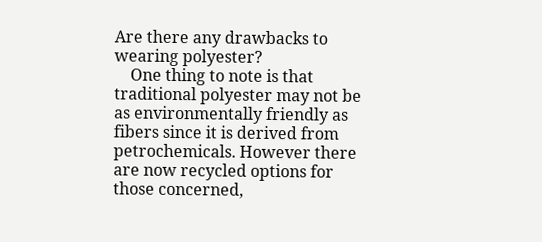Are there any drawbacks to wearing polyester?
    One thing to note is that traditional polyester may not be as environmentally friendly as fibers since it is derived from petrochemicals. However there are now recycled options for those concerned,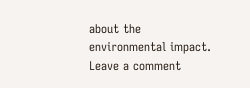about the environmental impact.
Leave a comment